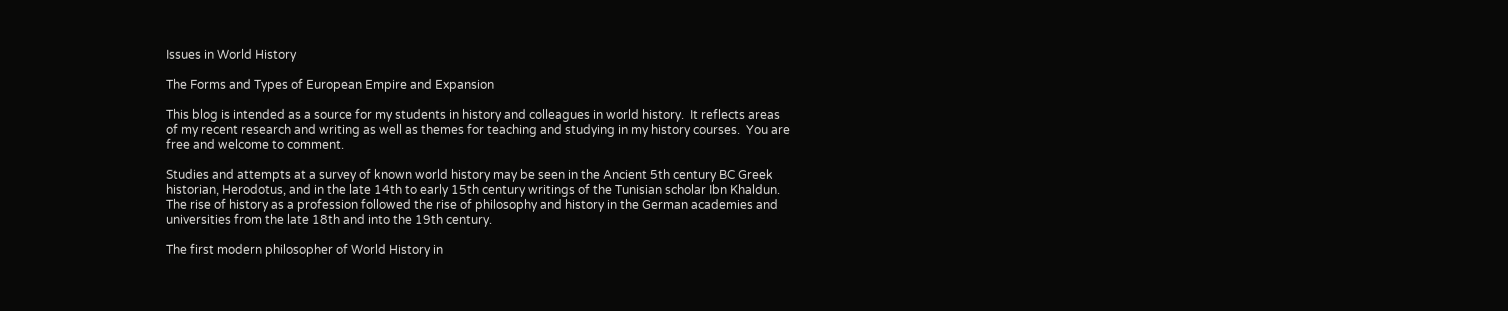Issues in World History

The Forms and Types of European Empire and Expansion

This blog is intended as a source for my students in history and colleagues in world history.  It reflects areas of my recent research and writing as well as themes for teaching and studying in my history courses.  You are free and welcome to comment.

Studies and attempts at a survey of known world history may be seen in the Ancient 5th century BC Greek historian, Herodotus, and in the late 14th to early 15th century writings of the Tunisian scholar Ibn Khaldun.  The rise of history as a profession followed the rise of philosophy and history in the German academies and universities from the late 18th and into the 19th century.

The first modern philosopher of World History in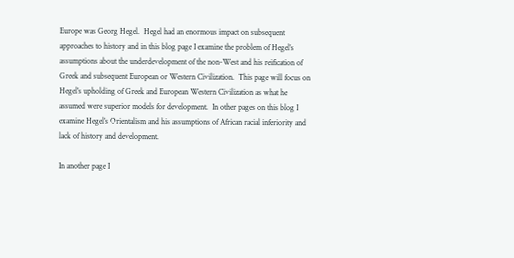Europe was Georg Hegel.  Hegel had an enormous impact on subsequent approaches to history and in this blog page I examine the problem of Hegel’s assumptions about the underdevelopment of the non-West and his reification of Greek and subsequent European or Western Civilization.  This page will focus on Hegel’s upholding of Greek and European Western Civilization as what he assumed were superior models for development.  In other pages on this blog I examine Hegel’s Orientalism and his assumptions of African racial inferiority and lack of history and development.

In another page I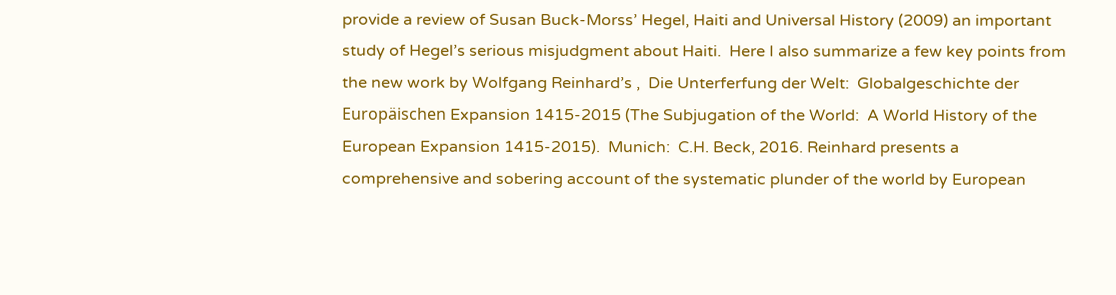provide a review of Susan Buck-Morss’ Hegel, Haiti and Universal History (2009) an important study of Hegel’s serious misjudgment about Haiti.  Here I also summarize a few key points from the new work by Wolfgang Reinhard’s ,  Die Unterferfung der Welt:  Globalgeschichte der Europäischen Expansion 1415-2015 (The Subjugation of the World:  A World History of the European Expansion 1415-2015).  Munich:  C.H. Beck, 2016. Reinhard presents a comprehensive and sobering account of the systematic plunder of the world by European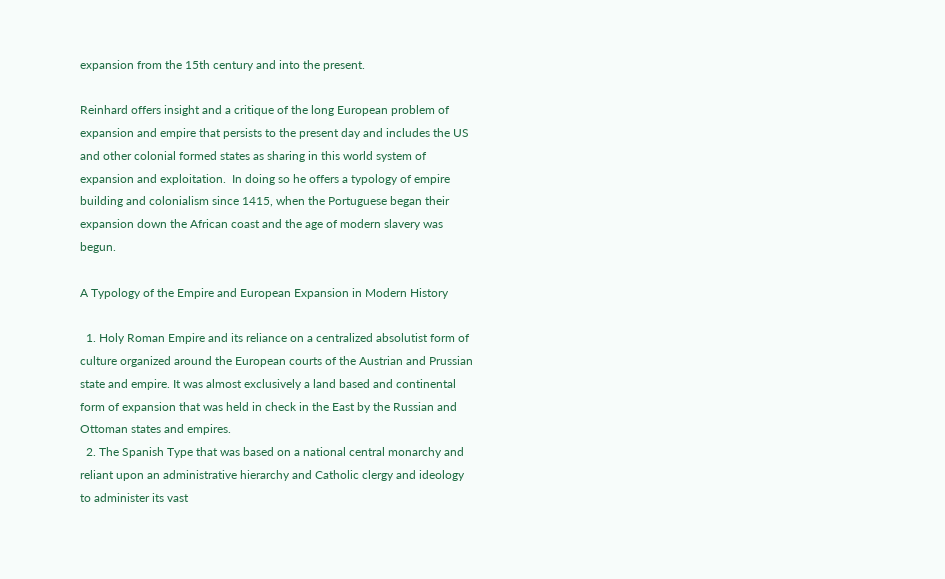expansion from the 15th century and into the present.

Reinhard offers insight and a critique of the long European problem of expansion and empire that persists to the present day and includes the US and other colonial formed states as sharing in this world system of expansion and exploitation.  In doing so he offers a typology of empire building and colonialism since 1415, when the Portuguese began their expansion down the African coast and the age of modern slavery was begun.

A Typology of the Empire and European Expansion in Modern History

  1. Holy Roman Empire and its reliance on a centralized absolutist form of culture organized around the European courts of the Austrian and Prussian state and empire. It was almost exclusively a land based and continental form of expansion that was held in check in the East by the Russian and Ottoman states and empires.
  2. The Spanish Type that was based on a national central monarchy and reliant upon an administrative hierarchy and Catholic clergy and ideology to administer its vast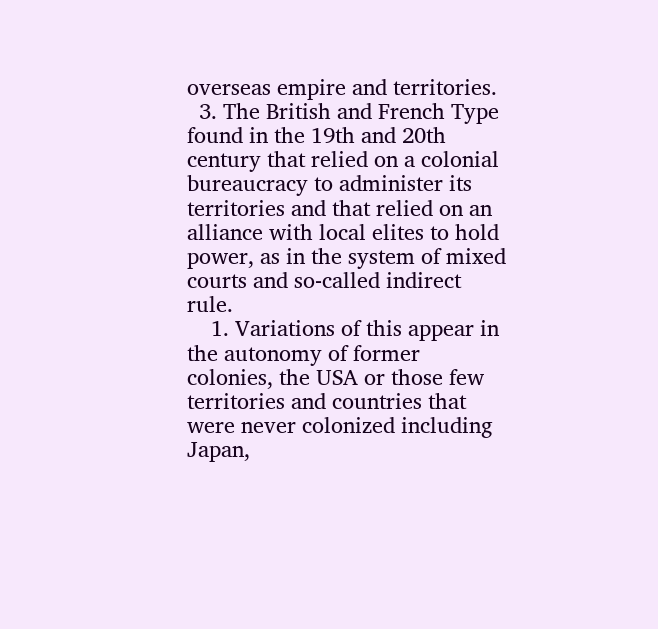overseas empire and territories.
  3. The British and French Type found in the 19th and 20th century that relied on a colonial bureaucracy to administer its territories and that relied on an alliance with local elites to hold power, as in the system of mixed courts and so-called indirect rule.
    1. Variations of this appear in the autonomy of former colonies, the USA or those few territories and countries that were never colonized including Japan,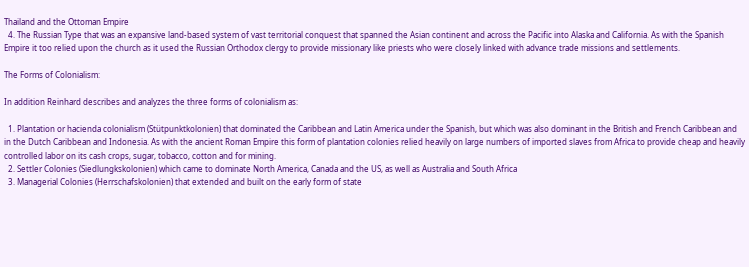Thailand and the Ottoman Empire
  4. The Russian Type that was an expansive land-based system of vast territorial conquest that spanned the Asian continent and across the Pacific into Alaska and California. As with the Spanish Empire it too relied upon the church as it used the Russian Orthodox clergy to provide missionary like priests who were closely linked with advance trade missions and settlements.

The Forms of Colonialism:

In addition Reinhard describes and analyzes the three forms of colonialism as:

  1. Plantation or hacienda colonialism (Stütpunktkolonien) that dominated the Caribbean and Latin America under the Spanish, but which was also dominant in the British and French Caribbean and in the Dutch Caribbean and Indonesia. As with the ancient Roman Empire this form of plantation colonies relied heavily on large numbers of imported slaves from Africa to provide cheap and heavily controlled labor on its cash crops, sugar, tobacco, cotton and for mining.
  2. Settler Colonies (Siedlungkskolonien) which came to dominate North America, Canada and the US, as well as Australia and South Africa
  3. Managerial Colonies (Herrschafskolonien) that extended and built on the early form of state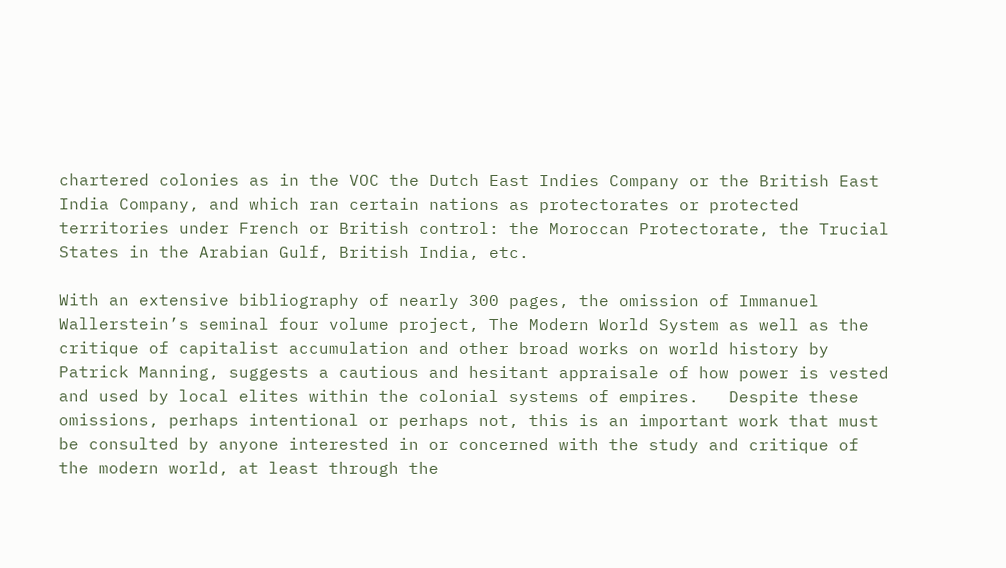chartered colonies as in the VOC the Dutch East Indies Company or the British East India Company, and which ran certain nations as protectorates or protected territories under French or British control: the Moroccan Protectorate, the Trucial States in the Arabian Gulf, British India, etc.

With an extensive bibliography of nearly 300 pages, the omission of Immanuel Wallerstein’s seminal four volume project, The Modern World System as well as the critique of capitalist accumulation and other broad works on world history by Patrick Manning, suggests a cautious and hesitant appraisale of how power is vested and used by local elites within the colonial systems of empires.   Despite these omissions, perhaps intentional or perhaps not, this is an important work that must be consulted by anyone interested in or concerned with the study and critique of the modern world, at least through the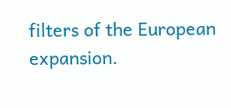filters of the European expansion.